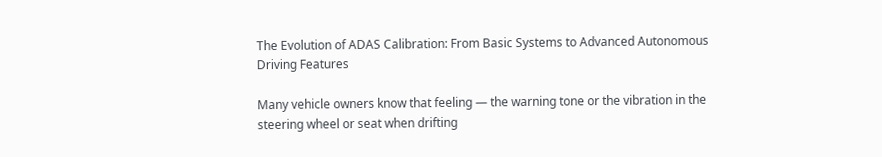The Evolution of ADAS Calibration: From Basic Systems to Advanced Autonomous Driving Features

Many vehicle owners know that feeling — the warning tone or the vibration in the steering wheel or seat when drifting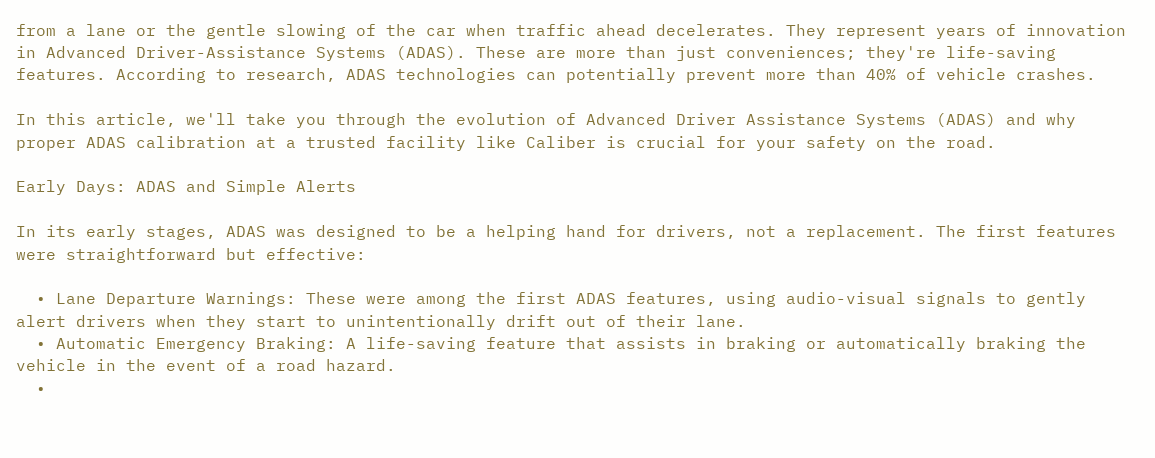from a lane or the gentle slowing of the car when traffic ahead decelerates. They represent years of innovation in Advanced Driver-Assistance Systems (ADAS). These are more than just conveniences; they're life-saving features. According to research, ADAS technologies can potentially prevent more than 40% of vehicle crashes.

In this article, we'll take you through the evolution of Advanced Driver Assistance Systems (ADAS) and why proper ADAS calibration at a trusted facility like Caliber is crucial for your safety on the road.

Early Days: ADAS and Simple Alerts

In its early stages, ADAS was designed to be a helping hand for drivers, not a replacement. The first features were straightforward but effective:

  • Lane Departure Warnings: These were among the first ADAS features, using audio-visual signals to gently alert drivers when they start to unintentionally drift out of their lane.
  • Automatic Emergency Braking: A life-saving feature that assists in braking or automatically braking the vehicle in the event of a road hazard.
  •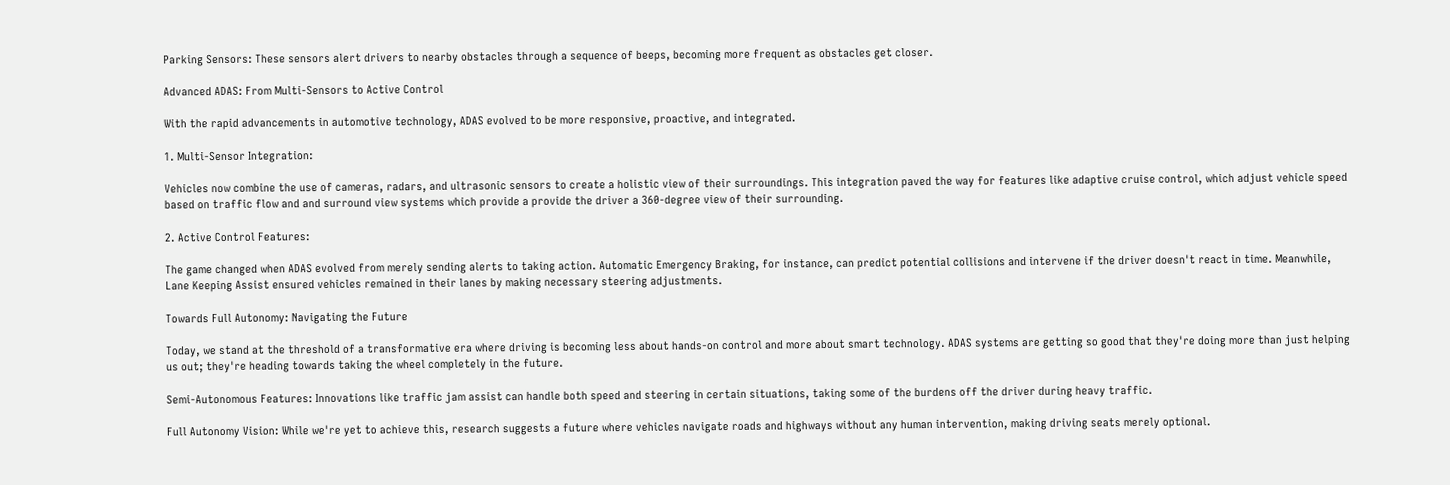Parking Sensors: These sensors alert drivers to nearby obstacles through a sequence of beeps, becoming more frequent as obstacles get closer.

Advanced ADAS: From Multi-Sensors to Active Control

With the rapid advancements in automotive technology, ADAS evolved to be more responsive, proactive, and integrated.

1. Multi-Sensor Integration:

Vehicles now combine the use of cameras, radars, and ultrasonic sensors to create a holistic view of their surroundings. This integration paved the way for features like adaptive cruise control, which adjust vehicle speed based on traffic flow and and surround view systems which provide a provide the driver a 360-degree view of their surrounding.

2. Active Control Features:

The game changed when ADAS evolved from merely sending alerts to taking action. Automatic Emergency Braking, for instance, can predict potential collisions and intervene if the driver doesn't react in time. Meanwhile, Lane Keeping Assist ensured vehicles remained in their lanes by making necessary steering adjustments.

Towards Full Autonomy: Navigating the Future

Today, we stand at the threshold of a transformative era where driving is becoming less about hands-on control and more about smart technology. ADAS systems are getting so good that they're doing more than just helping us out; they're heading towards taking the wheel completely in the future.

Semi-Autonomous Features: Innovations like traffic jam assist can handle both speed and steering in certain situations, taking some of the burdens off the driver during heavy traffic.

Full Autonomy Vision: While we're yet to achieve this, research suggests a future where vehicles navigate roads and highways without any human intervention, making driving seats merely optional.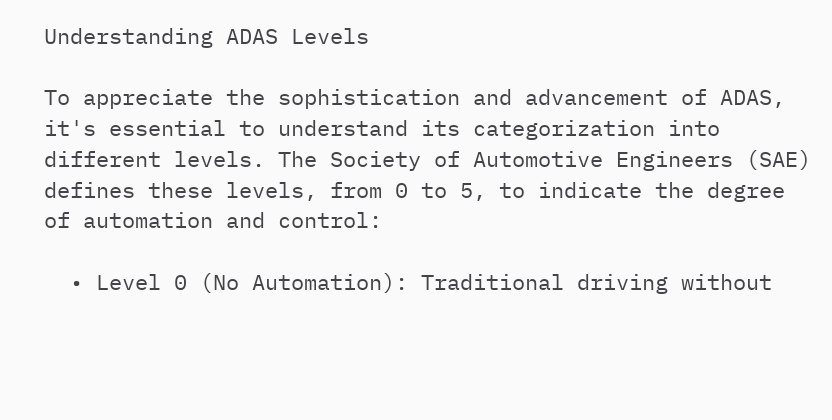Understanding ADAS Levels

To appreciate the sophistication and advancement of ADAS, it's essential to understand its categorization into different levels. The Society of Automotive Engineers (SAE) defines these levels, from 0 to 5, to indicate the degree of automation and control:

  • Level 0 (No Automation): Traditional driving without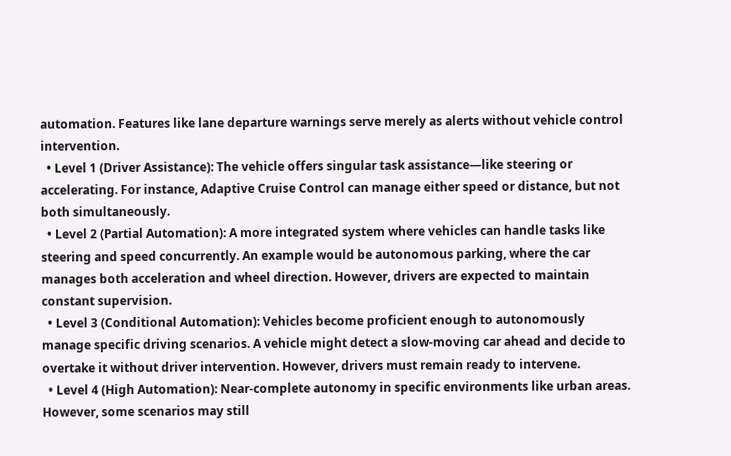automation. Features like lane departure warnings serve merely as alerts without vehicle control intervention.
  • Level 1 (Driver Assistance): The vehicle offers singular task assistance—like steering or accelerating. For instance, Adaptive Cruise Control can manage either speed or distance, but not both simultaneously.
  • Level 2 (Partial Automation): A more integrated system where vehicles can handle tasks like steering and speed concurrently. An example would be autonomous parking, where the car manages both acceleration and wheel direction. However, drivers are expected to maintain constant supervision.
  • Level 3 (Conditional Automation): Vehicles become proficient enough to autonomously manage specific driving scenarios. A vehicle might detect a slow-moving car ahead and decide to overtake it without driver intervention. However, drivers must remain ready to intervene.
  • Level 4 (High Automation): Near-complete autonomy in specific environments like urban areas. However, some scenarios may still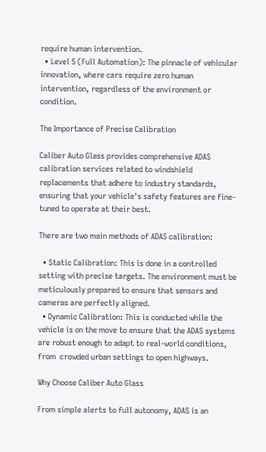require human intervention.
  • Level 5 (Full Automation): The pinnacle of vehicular innovation, where cars require zero human intervention, regardless of the environment or condition.

The Importance of Precise Calibration

Caliber Auto Glass provides comprehensive ADAS calibration services related to windshield replacements that adhere to industry standards, ensuring that your vehicle's safety features are fine-tuned to operate at their best.

There are two main methods of ADAS calibration:

  • Static Calibration: This is done in a controlled setting with precise targets. The environment must be meticulously prepared to ensure that sensors and cameras are perfectly aligned.
  • Dynamic Calibration: This is conducted while the vehicle is on the move to ensure that the ADAS systems are robust enough to adapt to real-world conditions, from  crowded urban settings to open highways.

Why Choose Caliber Auto Glass

From simple alerts to full autonomy, ADAS is an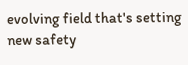evolving field that's setting new safety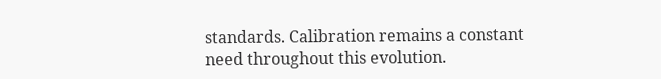standards. Calibration remains a constant need throughout this evolution.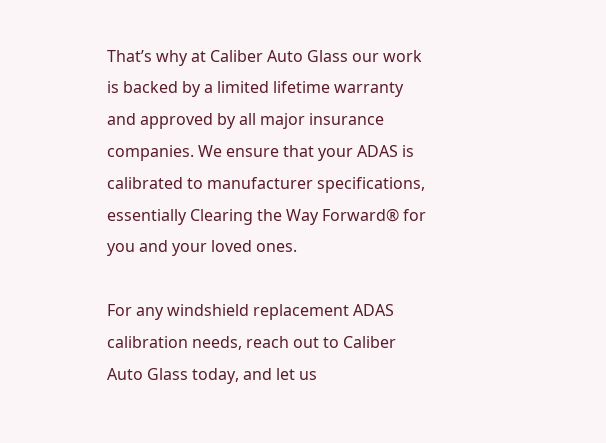That’s why at Caliber Auto Glass our work is backed by a limited lifetime warranty and approved by all major insurance companies. We ensure that your ADAS is calibrated to manufacturer specifications, essentially Clearing the Way Forward® for you and your loved ones.

For any windshield replacement ADAS calibration needs, reach out to Caliber Auto Glass today, and let us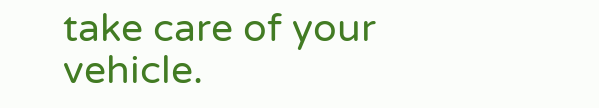take care of your vehicle.